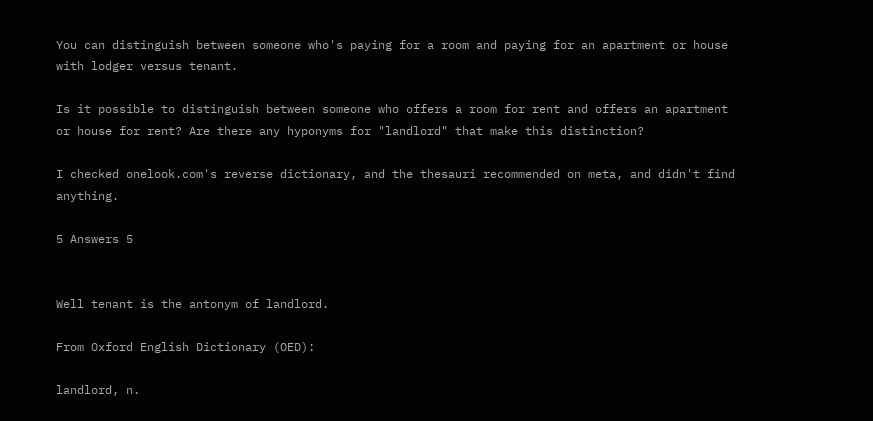You can distinguish between someone who's paying for a room and paying for an apartment or house with lodger versus tenant.

Is it possible to distinguish between someone who offers a room for rent and offers an apartment or house for rent? Are there any hyponyms for "landlord" that make this distinction?

I checked onelook.com's reverse dictionary, and the thesauri recommended on meta, and didn't find anything.

5 Answers 5


Well tenant is the antonym of landlord.

From Oxford English Dictionary (OED):

landlord, n.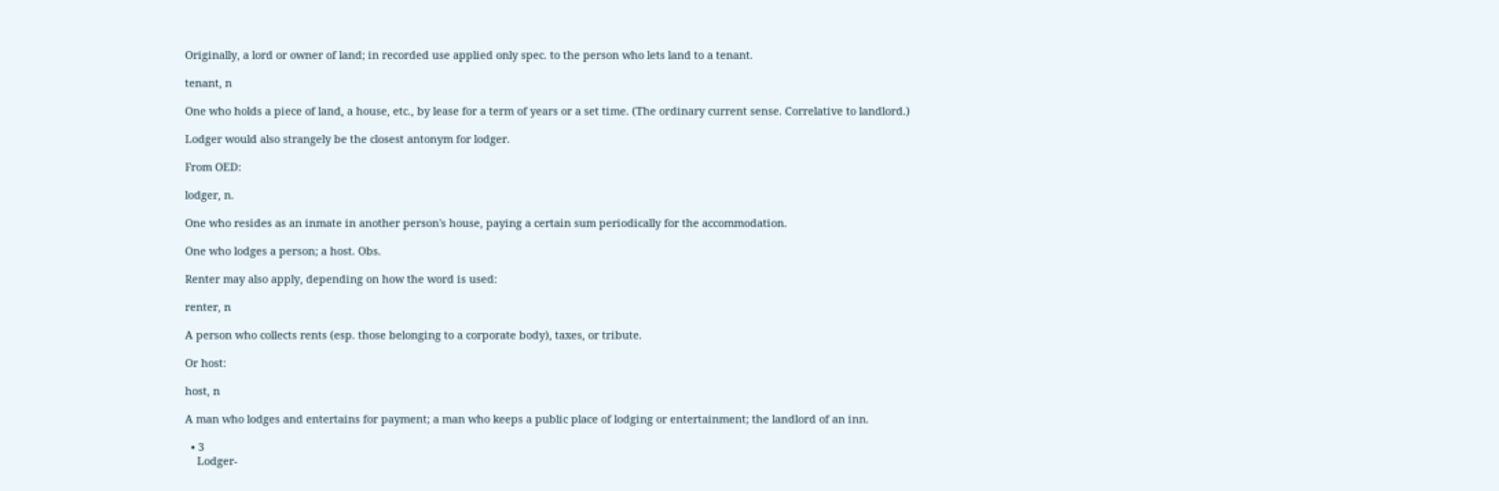Originally, a lord or owner of land; in recorded use applied only spec. to the person who lets land to a tenant.

tenant, n

One who holds a piece of land, a house, etc., by lease for a term of years or a set time. (The ordinary current sense. Correlative to landlord.)

Lodger would also strangely be the closest antonym for lodger.

From OED:

lodger, n.

One who resides as an inmate in another person's house, paying a certain sum periodically for the accommodation.

One who lodges a person; a host. Obs.

Renter may also apply, depending on how the word is used:

renter, n

A person who collects rents (esp. those belonging to a corporate body), taxes, or tribute.

Or host:

host, n

A man who lodges and entertains for payment; a man who keeps a public place of lodging or entertainment; the landlord of an inn.

  • 3
    Lodger-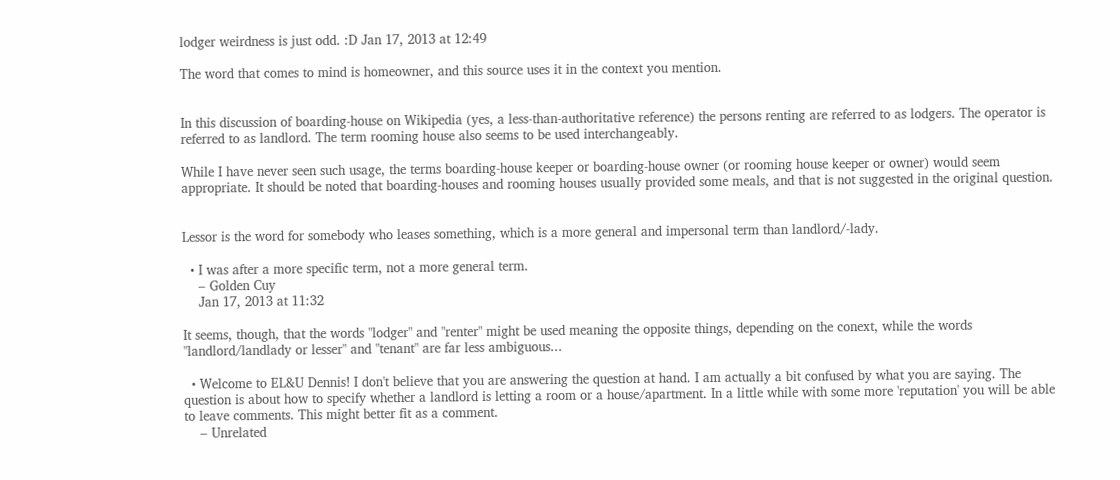lodger weirdness is just odd. :D Jan 17, 2013 at 12:49

The word that comes to mind is homeowner, and this source uses it in the context you mention.


In this discussion of boarding-house on Wikipedia (yes, a less-than-authoritative reference) the persons renting are referred to as lodgers. The operator is referred to as landlord. The term rooming house also seems to be used interchangeably.

While I have never seen such usage, the terms boarding-house keeper or boarding-house owner (or rooming house keeper or owner) would seem appropriate. It should be noted that boarding-houses and rooming houses usually provided some meals, and that is not suggested in the original question.


Lessor is the word for somebody who leases something, which is a more general and impersonal term than landlord/-lady.

  • I was after a more specific term, not a more general term.
    – Golden Cuy
    Jan 17, 2013 at 11:32

It seems, though, that the words "lodger" and "renter" might be used meaning the opposite things, depending on the conext, while the words "landlord/landlady or lesser" and "tenant" are far less ambiguous...

  • Welcome to EL&U Dennis! I don't believe that you are answering the question at hand. I am actually a bit confused by what you are saying. The question is about how to specify whether a landlord is letting a room or a house/apartment. In a little while with some more 'reputation' you will be able to leave comments. This might better fit as a comment.
    – Unrelated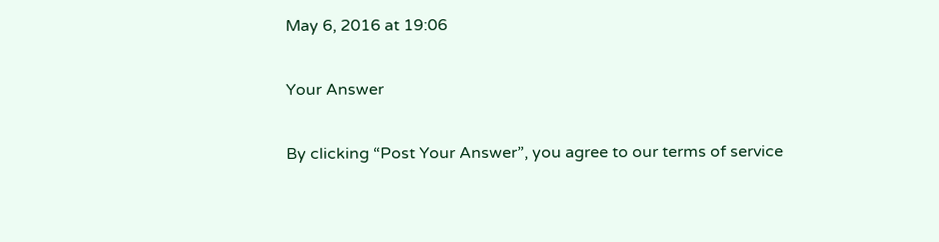May 6, 2016 at 19:06

Your Answer

By clicking “Post Your Answer”, you agree to our terms of service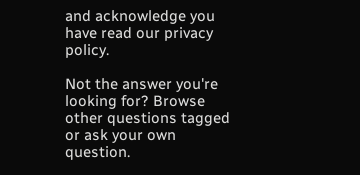and acknowledge you have read our privacy policy.

Not the answer you're looking for? Browse other questions tagged or ask your own question.